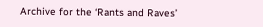Archive for the ‘Rants and Raves’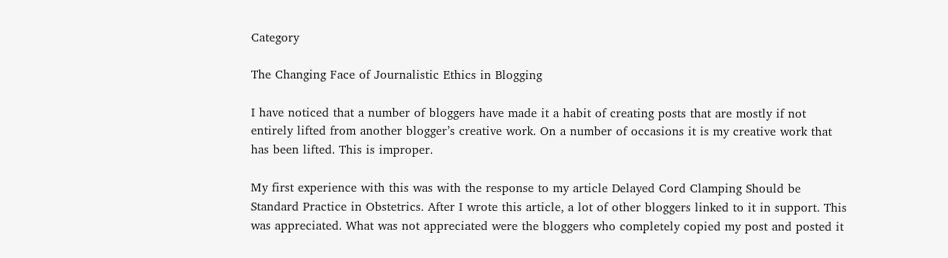Category

The Changing Face of Journalistic Ethics in Blogging

I have noticed that a number of bloggers have made it a habit of creating posts that are mostly if not entirely lifted from another blogger’s creative work. On a number of occasions it is my creative work that has been lifted. This is improper.

My first experience with this was with the response to my article Delayed Cord Clamping Should be Standard Practice in Obstetrics. After I wrote this article, a lot of other bloggers linked to it in support. This was appreciated. What was not appreciated were the bloggers who completely copied my post and posted it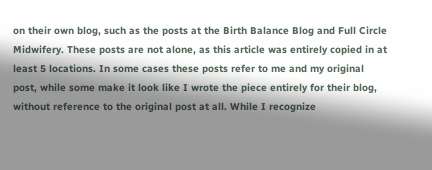on their own blog, such as the posts at the Birth Balance Blog and Full Circle Midwifery. These posts are not alone, as this article was entirely copied in at least 5 locations. In some cases these posts refer to me and my original post, while some make it look like I wrote the piece entirely for their blog, without reference to the original post at all. While I recognize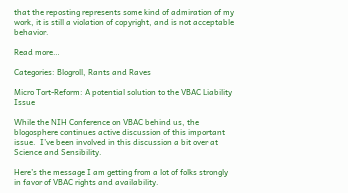that the reposting represents some kind of admiration of my work, it is still a violation of copyright, and is not acceptable behavior.

Read more…

Categories: Blogroll, Rants and Raves

Micro Tort-Reform: A potential solution to the VBAC Liability Issue

While the NIH Conference on VBAC behind us, the blogosphere continues active discussion of this important issue.  I’ve been involved in this discussion a bit over at Science and Sensibility.

Here’s the message I am getting from a lot of folks strongly in favor of VBAC rights and availability.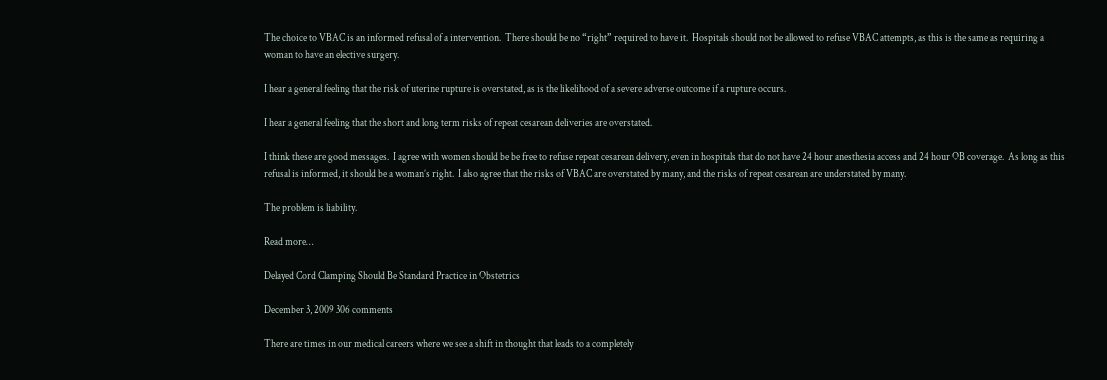The choice to VBAC is an informed refusal of a intervention.  There should be no “right” required to have it.  Hospitals should not be allowed to refuse VBAC attempts, as this is the same as requiring a woman to have an elective surgery.

I hear a general feeling that the risk of uterine rupture is overstated, as is the likelihood of a severe adverse outcome if a rupture occurs.

I hear a general feeling that the short and long term risks of repeat cesarean deliveries are overstated.

I think these are good messages.  I agree with women should be be free to refuse repeat cesarean delivery, even in hospitals that do not have 24 hour anesthesia access and 24 hour OB coverage.  As long as this refusal is informed, it should be a woman’s right.  I also agree that the risks of VBAC are overstated by many, and the risks of repeat cesarean are understated by many.

The problem is liability.

Read more…

Delayed Cord Clamping Should Be Standard Practice in Obstetrics

December 3, 2009 306 comments

There are times in our medical careers where we see a shift in thought that leads to a completely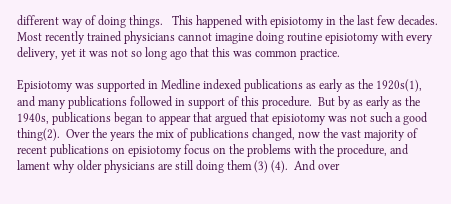different way of doing things.   This happened with episiotomy in the last few decades.  Most recently trained physicians cannot imagine doing routine episiotomy with every delivery, yet it was not so long ago that this was common practice.

Episiotomy was supported in Medline indexed publications as early as the 1920s(1), and many publications followed in support of this procedure.  But by as early as the 1940s, publications began to appear that argued that episiotomy was not such a good thing(2).  Over the years the mix of publications changed, now the vast majority of recent publications on episiotomy focus on the problems with the procedure, and lament why older physicians are still doing them (3) (4).  And over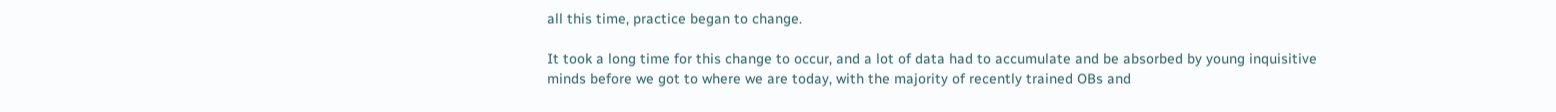all this time, practice began to change.

It took a long time for this change to occur, and a lot of data had to accumulate and be absorbed by young inquisitive minds before we got to where we are today, with the majority of recently trained OBs and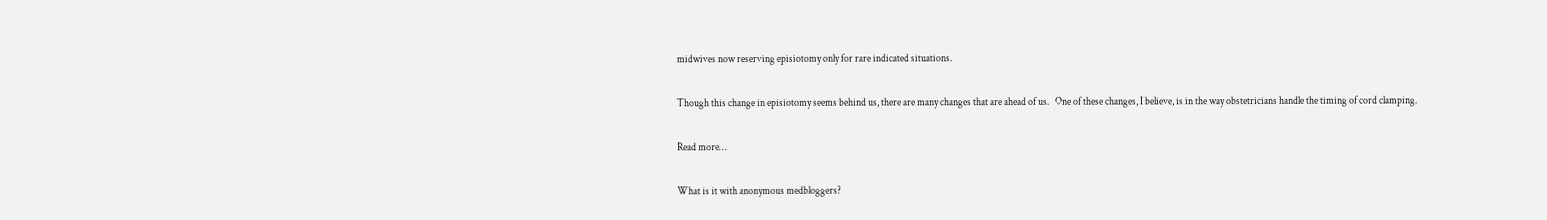midwives now reserving episiotomy only for rare indicated situations.

Though this change in episiotomy seems behind us, there are many changes that are ahead of us.   One of these changes, I believe, is in the way obstetricians handle the timing of cord clamping.

Read more…

What is it with anonymous medbloggers?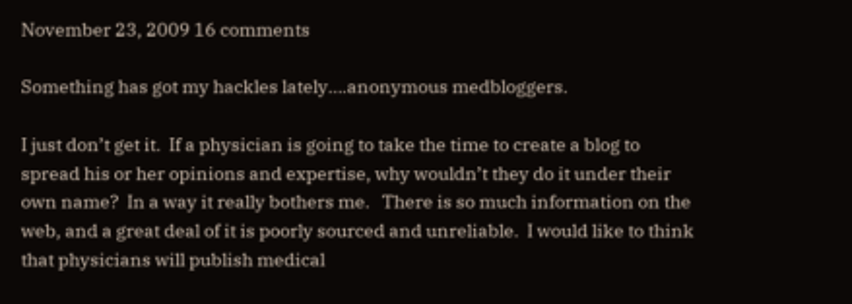November 23, 2009 16 comments

Something has got my hackles lately….anonymous medbloggers.

I just don’t get it.  If a physician is going to take the time to create a blog to spread his or her opinions and expertise, why wouldn’t they do it under their own name?  In a way it really bothers me.   There is so much information on the web, and a great deal of it is poorly sourced and unreliable.  I would like to think that physicians will publish medical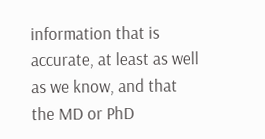information that is accurate, at least as well as we know, and that the MD or PhD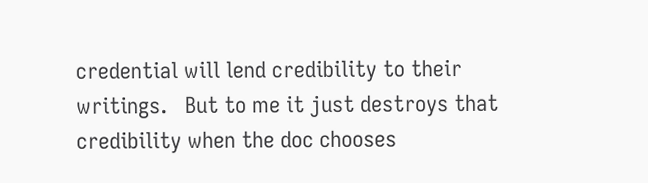credential will lend credibility to their writings.   But to me it just destroys that credibility when the doc chooses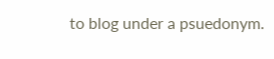to blog under a psuedonym.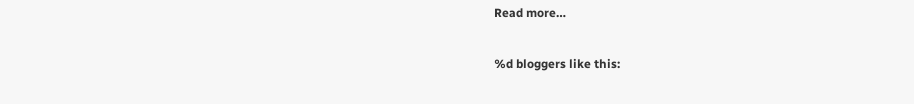Read more…

%d bloggers like this: